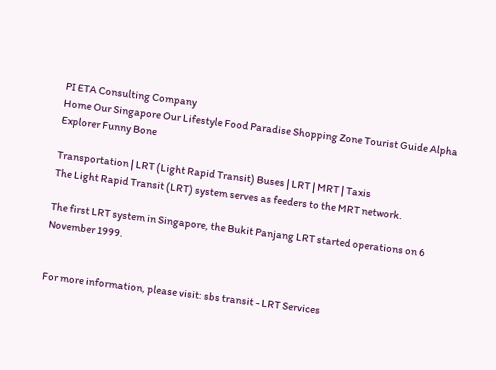PI ETA Consulting Company
Home Our Singapore Our Lifestyle Food Paradise Shopping Zone Tourist Guide Alpha Explorer Funny Bone

Transportation | LRT (Light Rapid Transit) Buses | LRT | MRT | Taxis
The Light Rapid Transit (LRT) system serves as feeders to the MRT network.

The first LRT system in Singapore, the Bukit Panjang LRT started operations on 6 November 1999.


For more information, please visit: sbs transit - LRT Services